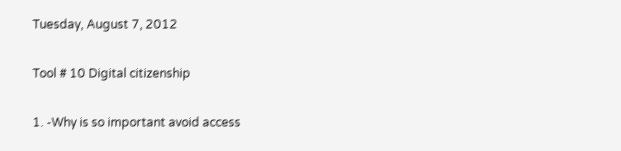Tuesday, August 7, 2012

Tool # 10 Digital citizenship

1. -Why is so important avoid access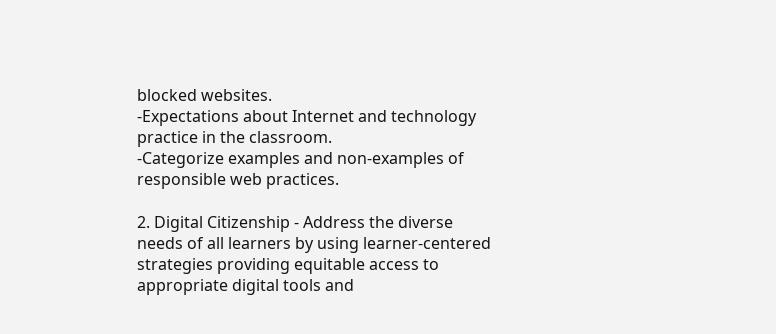blocked websites.
-Expectations about Internet and technology practice in the classroom.
-Categorize examples and non-examples of responsible web practices.

2. Digital Citizenship - Address the diverse needs of all learners by using learner-centered strategies providing equitable access to appropriate digital tools and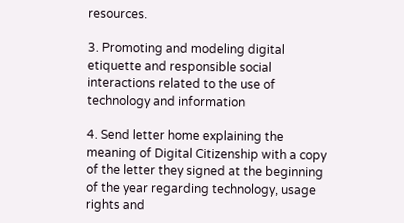resources.

3. Promoting and modeling digital etiquette and responsible social interactions related to the use of technology and information

4. Send letter home explaining the meaning of Digital Citizenship with a copy of the letter they signed at the beginning of the year regarding technology, usage rights and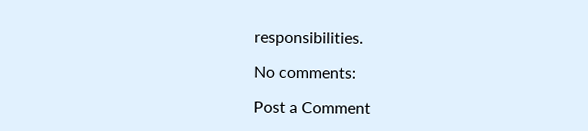responsibilities.

No comments:

Post a Comment